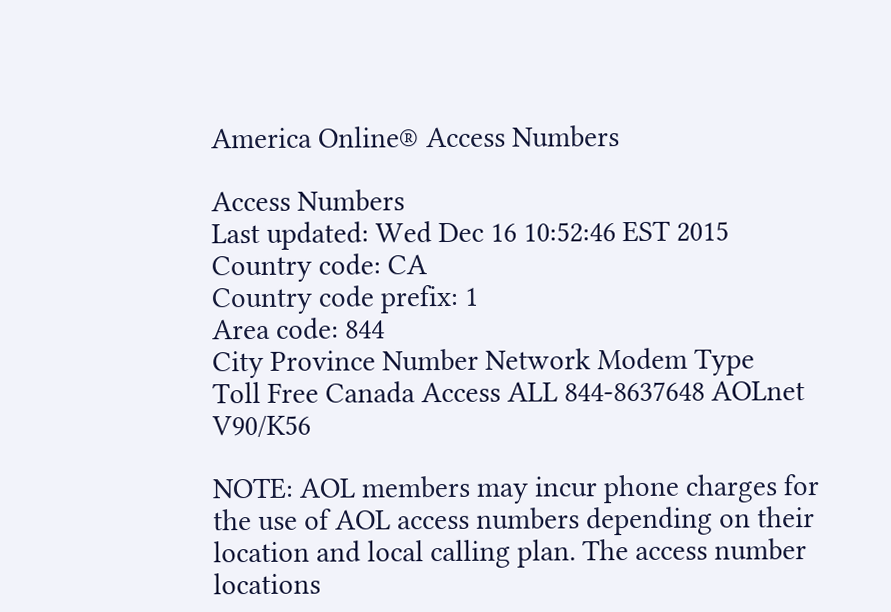America Online® Access Numbers

Access Numbers
Last updated: Wed Dec 16 10:52:46 EST 2015
Country code: CA
Country code prefix: 1
Area code: 844
City Province Number Network Modem Type
Toll Free Canada Access ALL 844-8637648 AOLnet V90/K56

NOTE: AOL members may incur phone charges for the use of AOL access numbers depending on their location and local calling plan. The access number locations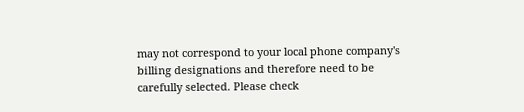may not correspond to your local phone company's billing designations and therefore need to be carefully selected. Please check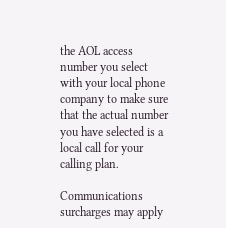the AOL access number you select with your local phone company to make sure that the actual number you have selected is a local call for your calling plan.

Communications surcharges may apply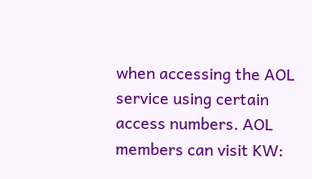when accessing the AOL service using certain access numbers. AOL members can visit KW: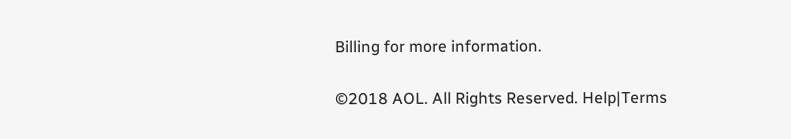Billing for more information.

©2018 AOL. All Rights Reserved. Help|Terms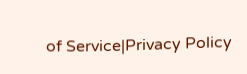of Service|Privacy Policy